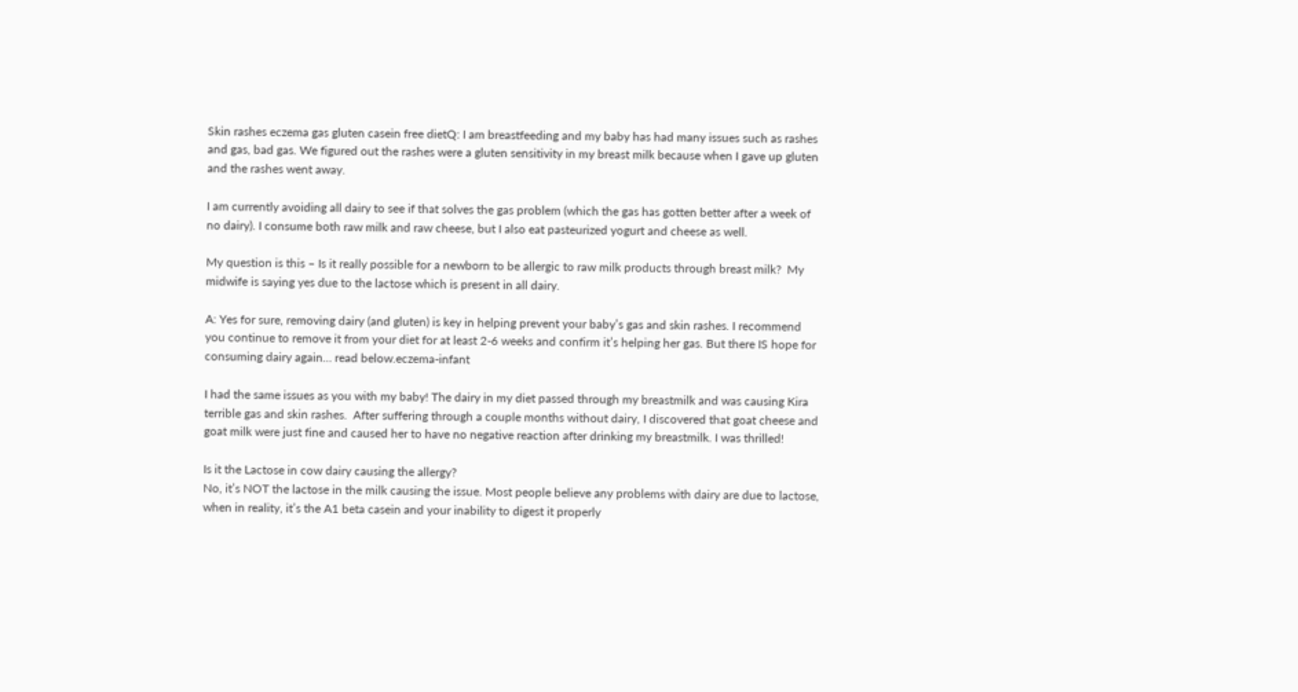Skin rashes eczema gas gluten casein free dietQ: I am breastfeeding and my baby has had many issues such as rashes and gas, bad gas. We figured out the rashes were a gluten sensitivity in my breast milk because when I gave up gluten and the rashes went away.

I am currently avoiding all dairy to see if that solves the gas problem (which the gas has gotten better after a week of no dairy). I consume both raw milk and raw cheese, but I also eat pasteurized yogurt and cheese as well.

My question is this – Is it really possible for a newborn to be allergic to raw milk products through breast milk?  My midwife is saying yes due to the lactose which is present in all dairy.

A: Yes for sure, removing dairy (and gluten) is key in helping prevent your baby’s gas and skin rashes. I recommend you continue to remove it from your diet for at least 2-6 weeks and confirm it’s helping her gas. But there IS hope for consuming dairy again… read below.eczema-infant

I had the same issues as you with my baby! The dairy in my diet passed through my breastmilk and was causing Kira terrible gas and skin rashes.  After suffering through a couple months without dairy, I discovered that goat cheese and goat milk were just fine and caused her to have no negative reaction after drinking my breastmilk. I was thrilled!

Is it the Lactose in cow dairy causing the allergy?
No, it’s NOT the lactose in the milk causing the issue. Most people believe any problems with dairy are due to lactose, when in reality, it’s the A1 beta casein and your inability to digest it properly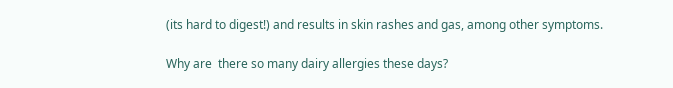(its hard to digest!) and results in skin rashes and gas, among other symptoms.

Why are  there so many dairy allergies these days?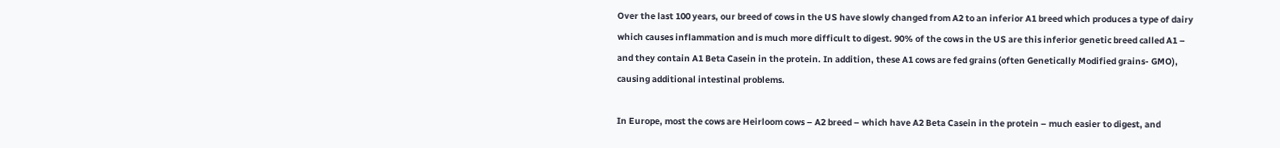Over the last 100 years, our breed of cows in the US have slowly changed from A2 to an inferior A1 breed which produces a type of dairy which causes inflammation and is much more difficult to digest. 90% of the cows in the US are this inferior genetic breed called A1 – and they contain A1 Beta Casein in the protein. In addition, these A1 cows are fed grains (often Genetically Modified grains- GMO), causing additional intestinal problems.

In Europe, most the cows are Heirloom cows – A2 breed – which have A2 Beta Casein in the protein – much easier to digest, and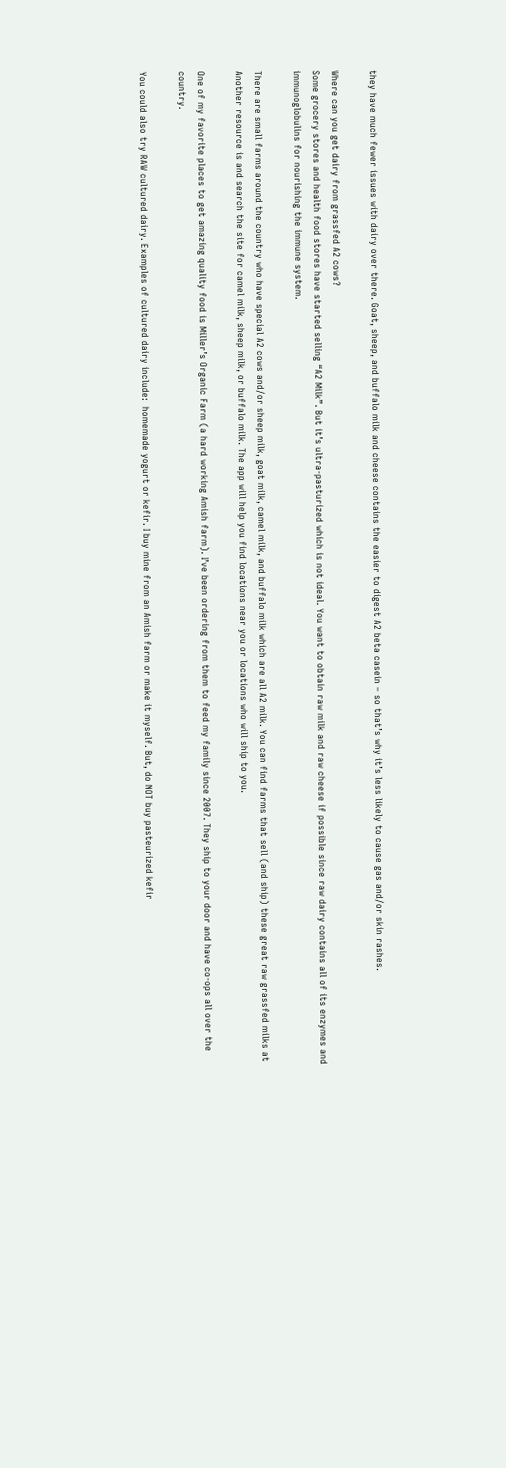they have much fewer issues with dairy over there. Goat, sheep, and buffalo milk and cheese contains the easier to digest A2 beta casein – so that’s why it’s less likely to cause gas and/or skin rashes.

Where can you get dairy from grassfed A2 cows?
Some grocery stores and health food stores have started selling “A2 Milk”. But it’s ultra-pasturized which is not ideal. You want to obtain raw milk and raw cheese if possible since raw dairy contains all of its enzymes and immunoglobulins for nourishing the immune system.

There are small farms around the country who have special A2 cows and/or sheep milk, goat milk, camel milk, and buffalo milk which are all A2 milk. You can find farms that sell (and ship) these great raw grassfed milks at Another resource is and search the site for camel milk, sheep milk, or buffalo milk. The app will help you find locations near you or locations who will ship to you.

One of my favorite places to get amazing quality food is Miller’s Organic Farm (a hard working Amish farm). I’ve been ordering from them to feed my family since 2007. They ship to your door and have co-ops all over the country.

You could also try RAW cultured dairy. Examples of cultured dairy include:  homemade yogurt or kefir. I buy mine from an Amish farm or make it myself. But, do NOT buy pasteurized kefir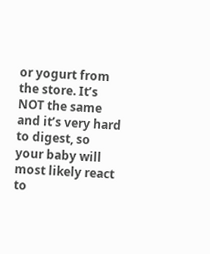or yogurt from the store. It’s NOT the same and it’s very hard to digest, so your baby will most likely react to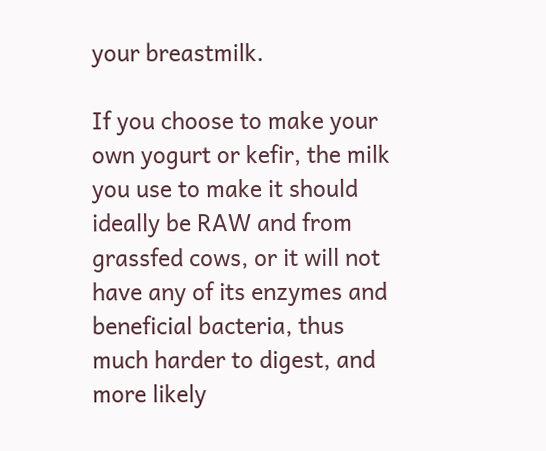your breastmilk.

If you choose to make your own yogurt or kefir, the milk you use to make it should ideally be RAW and from grassfed cows, or it will not have any of its enzymes and beneficial bacteria, thus much harder to digest, and more likely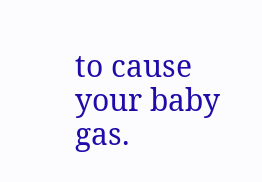to cause your baby gas.